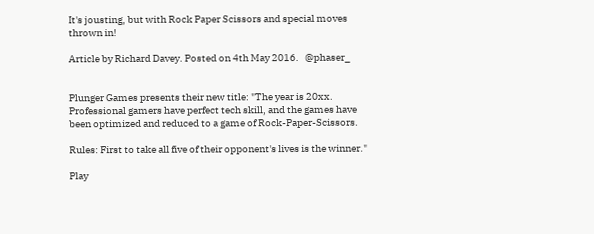It's jousting, but with Rock Paper Scissors and special moves thrown in!

Article by Richard Davey. Posted on 4th May 2016.   @phaser_


Plunger Games presents their new title: "The year is 20xx. Professional gamers have perfect tech skill, and the games have been optimized and reduced to a game of Rock-Paper-Scissors.

Rules: First to take all five of their opponent's lives is the winner."

Play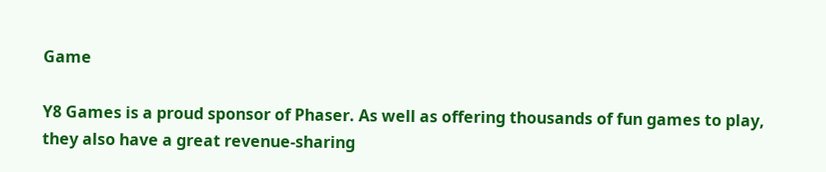Game

Y8 Games is a proud sponsor of Phaser. As well as offering thousands of fun games to play, they also have a great revenue-sharing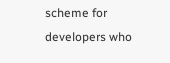scheme for developers who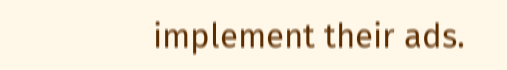implement their ads.